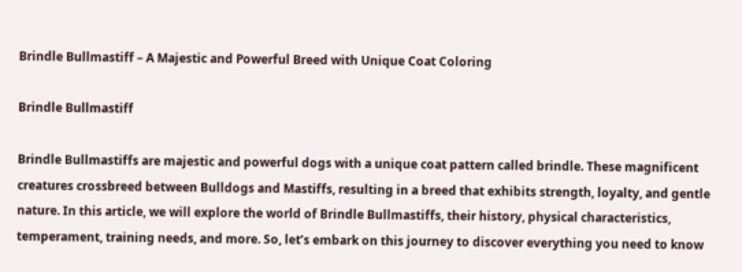Brindle Bullmastiff – A Majestic and Powerful Breed with Unique Coat Coloring

Brindle Bullmastiff

Brindle Bullmastiffs are majestic and powerful dogs with a unique coat pattern called brindle. These magnificent creatures crossbreed between Bulldogs and Mastiffs, resulting in a breed that exhibits strength, loyalty, and gentle nature. In this article, we will explore the world of Brindle Bullmastiffs, their history, physical characteristics, temperament, training needs, and more. So, let’s embark on this journey to discover everything you need to know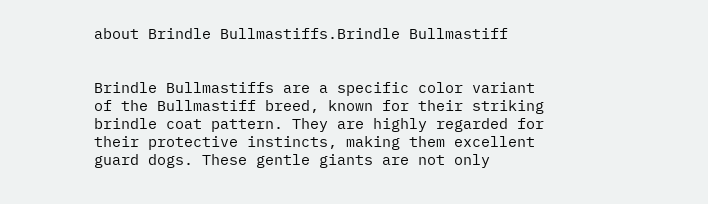about Brindle Bullmastiffs.Brindle Bullmastiff


Brindle Bullmastiffs are a specific color variant of the Bullmastiff breed, known for their striking brindle coat pattern. They are highly regarded for their protective instincts, making them excellent guard dogs. These gentle giants are not only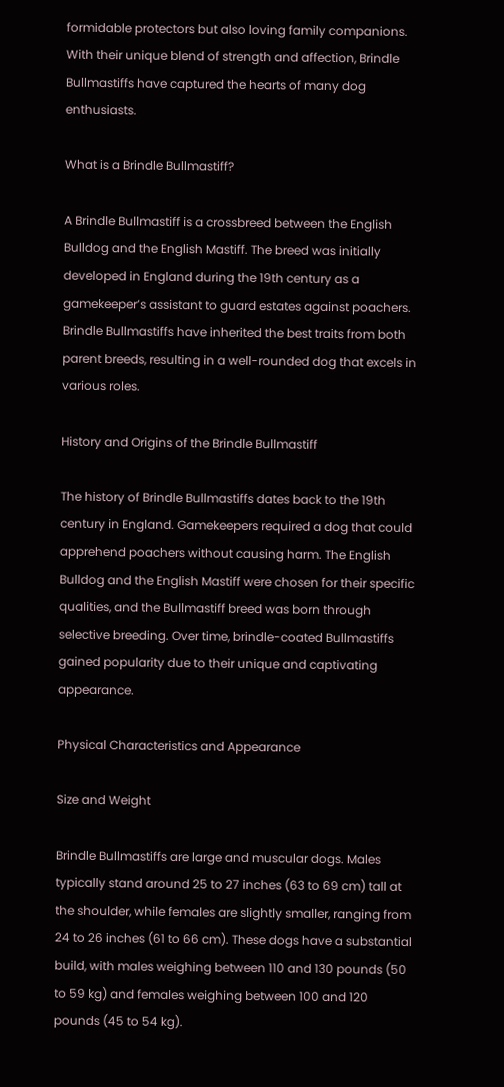formidable protectors but also loving family companions. With their unique blend of strength and affection, Brindle Bullmastiffs have captured the hearts of many dog enthusiasts.

What is a Brindle Bullmastiff?

A Brindle Bullmastiff is a crossbreed between the English Bulldog and the English Mastiff. The breed was initially developed in England during the 19th century as a gamekeeper’s assistant to guard estates against poachers. Brindle Bullmastiffs have inherited the best traits from both parent breeds, resulting in a well-rounded dog that excels in various roles.

History and Origins of the Brindle Bullmastiff

The history of Brindle Bullmastiffs dates back to the 19th century in England. Gamekeepers required a dog that could apprehend poachers without causing harm. The English Bulldog and the English Mastiff were chosen for their specific qualities, and the Bullmastiff breed was born through selective breeding. Over time, brindle-coated Bullmastiffs gained popularity due to their unique and captivating appearance.

Physical Characteristics and Appearance

Size and Weight

Brindle Bullmastiffs are large and muscular dogs. Males typically stand around 25 to 27 inches (63 to 69 cm) tall at the shoulder, while females are slightly smaller, ranging from 24 to 26 inches (61 to 66 cm). These dogs have a substantial build, with males weighing between 110 and 130 pounds (50 to 59 kg) and females weighing between 100 and 120 pounds (45 to 54 kg).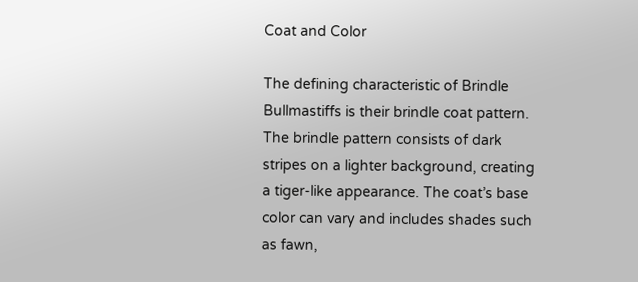Coat and Color

The defining characteristic of Brindle Bullmastiffs is their brindle coat pattern. The brindle pattern consists of dark stripes on a lighter background, creating a tiger-like appearance. The coat’s base color can vary and includes shades such as fawn,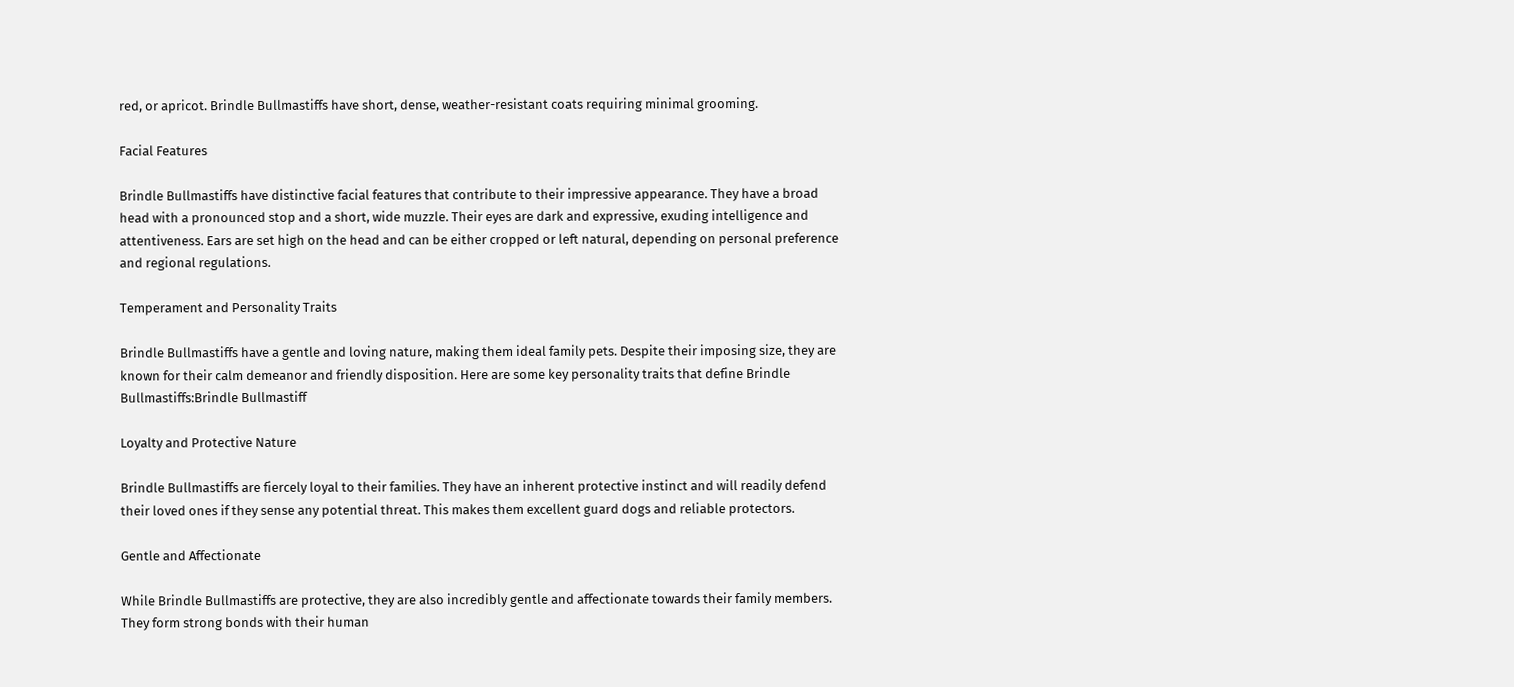red, or apricot. Brindle Bullmastiffs have short, dense, weather-resistant coats requiring minimal grooming.

Facial Features

Brindle Bullmastiffs have distinctive facial features that contribute to their impressive appearance. They have a broad head with a pronounced stop and a short, wide muzzle. Their eyes are dark and expressive, exuding intelligence and attentiveness. Ears are set high on the head and can be either cropped or left natural, depending on personal preference and regional regulations.

Temperament and Personality Traits

Brindle Bullmastiffs have a gentle and loving nature, making them ideal family pets. Despite their imposing size, they are known for their calm demeanor and friendly disposition. Here are some key personality traits that define Brindle Bullmastiffs:Brindle Bullmastiff

Loyalty and Protective Nature

Brindle Bullmastiffs are fiercely loyal to their families. They have an inherent protective instinct and will readily defend their loved ones if they sense any potential threat. This makes them excellent guard dogs and reliable protectors.

Gentle and Affectionate

While Brindle Bullmastiffs are protective, they are also incredibly gentle and affectionate towards their family members. They form strong bonds with their human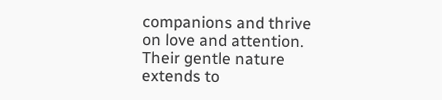companions and thrive on love and attention. Their gentle nature extends to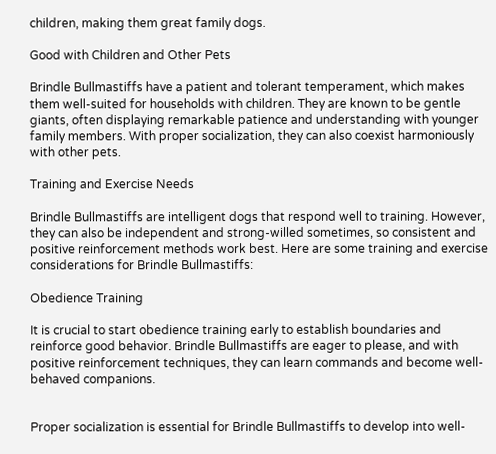children, making them great family dogs.

Good with Children and Other Pets

Brindle Bullmastiffs have a patient and tolerant temperament, which makes them well-suited for households with children. They are known to be gentle giants, often displaying remarkable patience and understanding with younger family members. With proper socialization, they can also coexist harmoniously with other pets.

Training and Exercise Needs

Brindle Bullmastiffs are intelligent dogs that respond well to training. However, they can also be independent and strong-willed sometimes, so consistent and positive reinforcement methods work best. Here are some training and exercise considerations for Brindle Bullmastiffs:

Obedience Training

It is crucial to start obedience training early to establish boundaries and reinforce good behavior. Brindle Bullmastiffs are eager to please, and with positive reinforcement techniques, they can learn commands and become well-behaved companions.


Proper socialization is essential for Brindle Bullmastiffs to develop into well-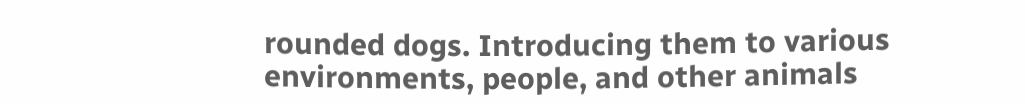rounded dogs. Introducing them to various environments, people, and other animals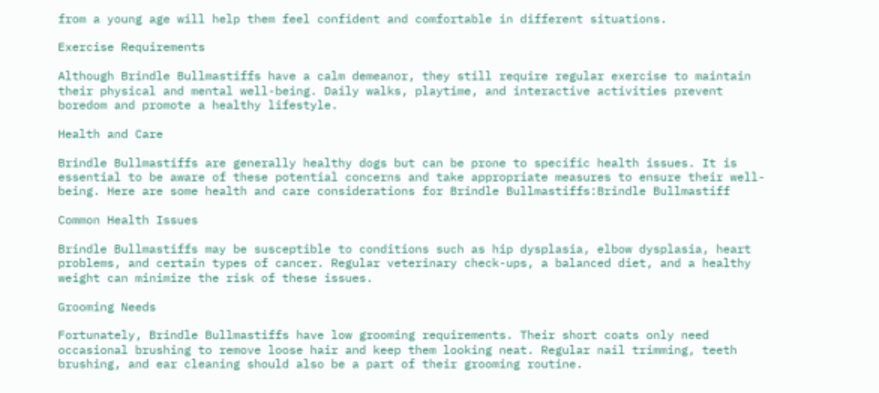from a young age will help them feel confident and comfortable in different situations.

Exercise Requirements

Although Brindle Bullmastiffs have a calm demeanor, they still require regular exercise to maintain their physical and mental well-being. Daily walks, playtime, and interactive activities prevent boredom and promote a healthy lifestyle.

Health and Care

Brindle Bullmastiffs are generally healthy dogs but can be prone to specific health issues. It is essential to be aware of these potential concerns and take appropriate measures to ensure their well-being. Here are some health and care considerations for Brindle Bullmastiffs:Brindle Bullmastiff

Common Health Issues

Brindle Bullmastiffs may be susceptible to conditions such as hip dysplasia, elbow dysplasia, heart problems, and certain types of cancer. Regular veterinary check-ups, a balanced diet, and a healthy weight can minimize the risk of these issues.

Grooming Needs

Fortunately, Brindle Bullmastiffs have low grooming requirements. Their short coats only need occasional brushing to remove loose hair and keep them looking neat. Regular nail trimming, teeth brushing, and ear cleaning should also be a part of their grooming routine.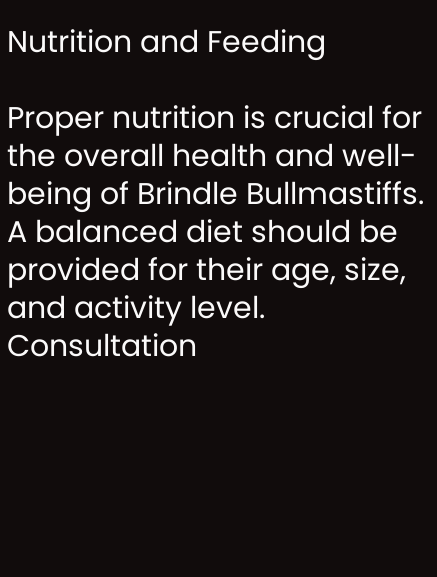Nutrition and Feeding

Proper nutrition is crucial for the overall health and well-being of Brindle Bullmastiffs. A balanced diet should be provided for their age, size, and activity level. Consultation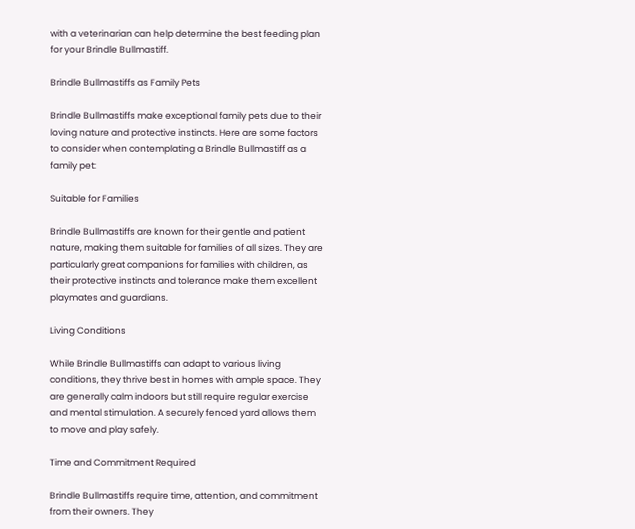with a veterinarian can help determine the best feeding plan for your Brindle Bullmastiff.

Brindle Bullmastiffs as Family Pets

Brindle Bullmastiffs make exceptional family pets due to their loving nature and protective instincts. Here are some factors to consider when contemplating a Brindle Bullmastiff as a family pet:

Suitable for Families

Brindle Bullmastiffs are known for their gentle and patient nature, making them suitable for families of all sizes. They are particularly great companions for families with children, as their protective instincts and tolerance make them excellent playmates and guardians.

Living Conditions

While Brindle Bullmastiffs can adapt to various living conditions, they thrive best in homes with ample space. They are generally calm indoors but still require regular exercise and mental stimulation. A securely fenced yard allows them to move and play safely.

Time and Commitment Required

Brindle Bullmastiffs require time, attention, and commitment from their owners. They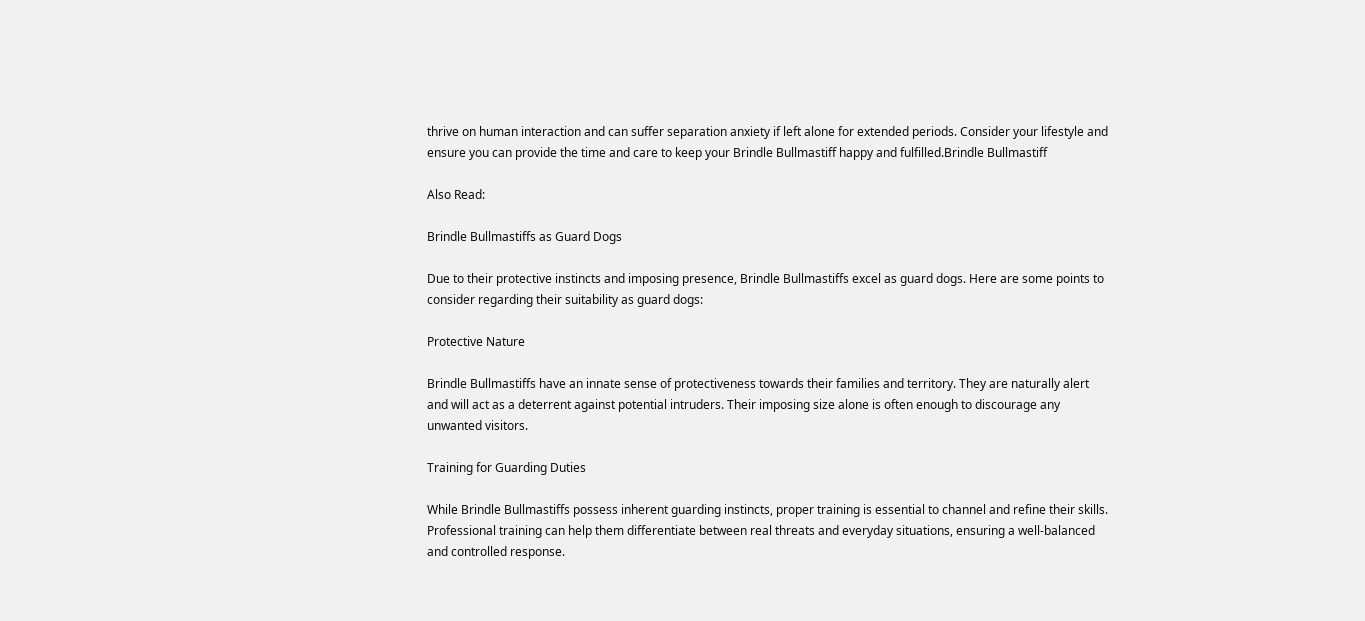thrive on human interaction and can suffer separation anxiety if left alone for extended periods. Consider your lifestyle and ensure you can provide the time and care to keep your Brindle Bullmastiff happy and fulfilled.Brindle Bullmastiff

Also Read:

Brindle Bullmastiffs as Guard Dogs

Due to their protective instincts and imposing presence, Brindle Bullmastiffs excel as guard dogs. Here are some points to consider regarding their suitability as guard dogs:

Protective Nature

Brindle Bullmastiffs have an innate sense of protectiveness towards their families and territory. They are naturally alert and will act as a deterrent against potential intruders. Their imposing size alone is often enough to discourage any unwanted visitors.

Training for Guarding Duties

While Brindle Bullmastiffs possess inherent guarding instincts, proper training is essential to channel and refine their skills. Professional training can help them differentiate between real threats and everyday situations, ensuring a well-balanced and controlled response.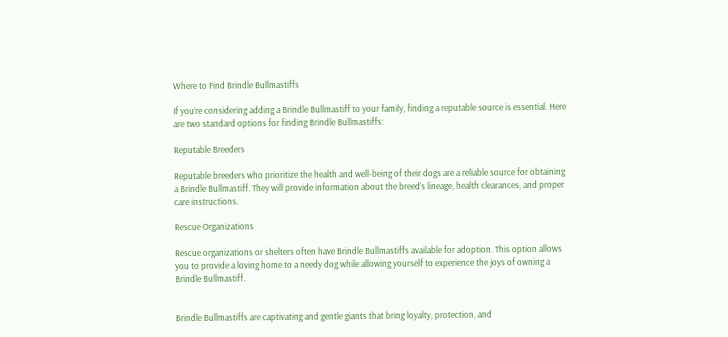Where to Find Brindle Bullmastiffs

If you’re considering adding a Brindle Bullmastiff to your family, finding a reputable source is essential. Here are two standard options for finding Brindle Bullmastiffs:

Reputable Breeders

Reputable breeders who prioritize the health and well-being of their dogs are a reliable source for obtaining a Brindle Bullmastiff. They will provide information about the breed’s lineage, health clearances, and proper care instructions.

Rescue Organizations

Rescue organizations or shelters often have Brindle Bullmastiffs available for adoption. This option allows you to provide a loving home to a needy dog while allowing yourself to experience the joys of owning a Brindle Bullmastiff.


Brindle Bullmastiffs are captivating and gentle giants that bring loyalty, protection, and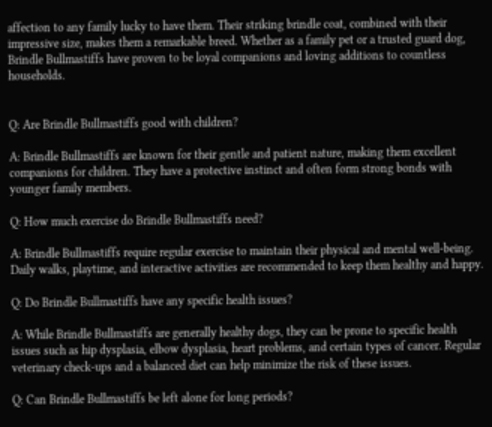affection to any family lucky to have them. Their striking brindle coat, combined with their impressive size, makes them a remarkable breed. Whether as a family pet or a trusted guard dog, Brindle Bullmastiffs have proven to be loyal companions and loving additions to countless households.


Q: Are Brindle Bullmastiffs good with children?

A: Brindle Bullmastiffs are known for their gentle and patient nature, making them excellent companions for children. They have a protective instinct and often form strong bonds with younger family members.

Q: How much exercise do Brindle Bullmastiffs need?

A: Brindle Bullmastiffs require regular exercise to maintain their physical and mental well-being. Daily walks, playtime, and interactive activities are recommended to keep them healthy and happy.

Q: Do Brindle Bullmastiffs have any specific health issues?

A: While Brindle Bullmastiffs are generally healthy dogs, they can be prone to specific health issues such as hip dysplasia, elbow dysplasia, heart problems, and certain types of cancer. Regular veterinary check-ups and a balanced diet can help minimize the risk of these issues.

Q: Can Brindle Bullmastiffs be left alone for long periods?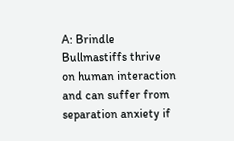A: Brindle Bullmastiffs thrive on human interaction and can suffer from separation anxiety if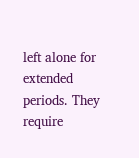left alone for extended periods. They require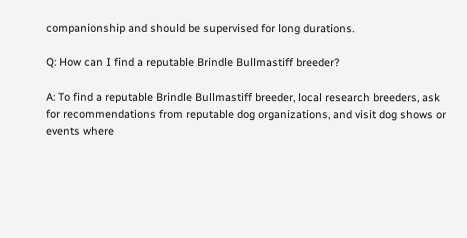companionship and should be supervised for long durations.

Q: How can I find a reputable Brindle Bullmastiff breeder?

A: To find a reputable Brindle Bullmastiff breeder, local research breeders, ask for recommendations from reputable dog organizations, and visit dog shows or events where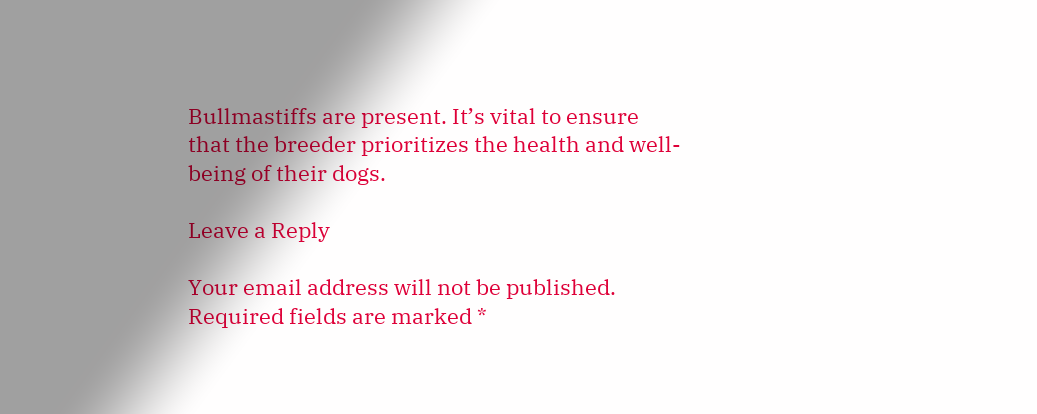Bullmastiffs are present. It’s vital to ensure that the breeder prioritizes the health and well-being of their dogs.

Leave a Reply

Your email address will not be published. Required fields are marked *